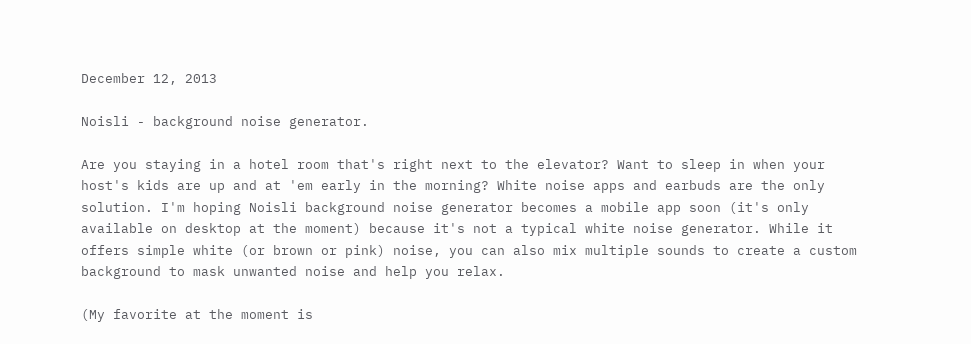December 12, 2013

Noisli - background noise generator.

Are you staying in a hotel room that's right next to the elevator? Want to sleep in when your host's kids are up and at 'em early in the morning? White noise apps and earbuds are the only solution. I'm hoping Noisli background noise generator becomes a mobile app soon (it's only available on desktop at the moment) because it's not a typical white noise generator. While it offers simple white (or brown or pink) noise, you can also mix multiple sounds to create a custom background to mask unwanted noise and help you relax.

(My favorite at the moment is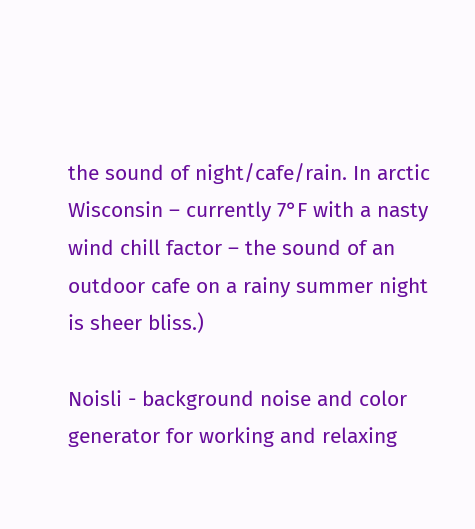the sound of night/cafe/rain. In arctic Wisconsin – currently 7°F with a nasty wind chill factor – the sound of an outdoor cafe on a rainy summer night is sheer bliss.)

Noisli - background noise and color generator for working and relaxing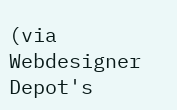(via Webdesigner Depot's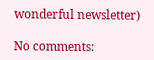wonderful newsletter)

No comments: